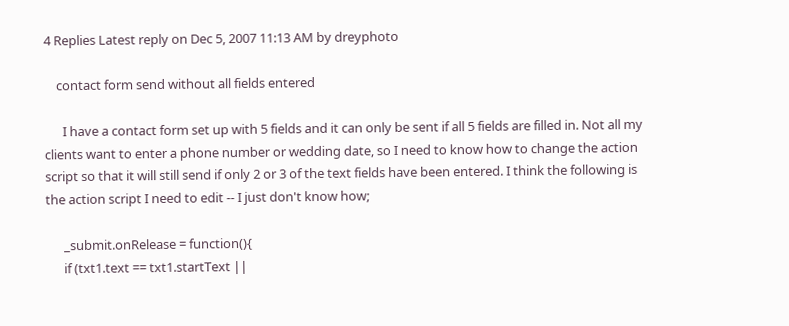4 Replies Latest reply on Dec 5, 2007 11:13 AM by dreyphoto

    contact form send without all fields entered

      I have a contact form set up with 5 fields and it can only be sent if all 5 fields are filled in. Not all my clients want to enter a phone number or wedding date, so I need to know how to change the action script so that it will still send if only 2 or 3 of the text fields have been entered. I think the following is the action script I need to edit -- I just don't know how;

      _submit.onRelease = function(){
      if (txt1.text == txt1.startText ||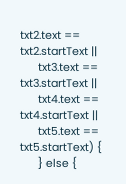txt2.text == txt2.startText ||
      txt3.text == txt3.startText ||
      txt4.text == txt4.startText ||
      txt5.text == txt5.startText) {
      } else {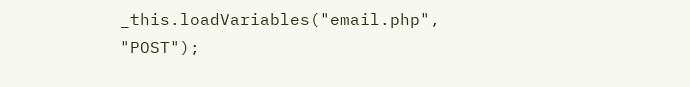_this.loadVariables("email.php", "POST");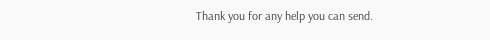Thank you for any help you can send.